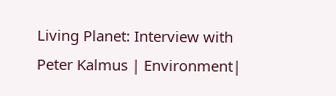Living Planet: Interview with Peter Kalmus | Environment|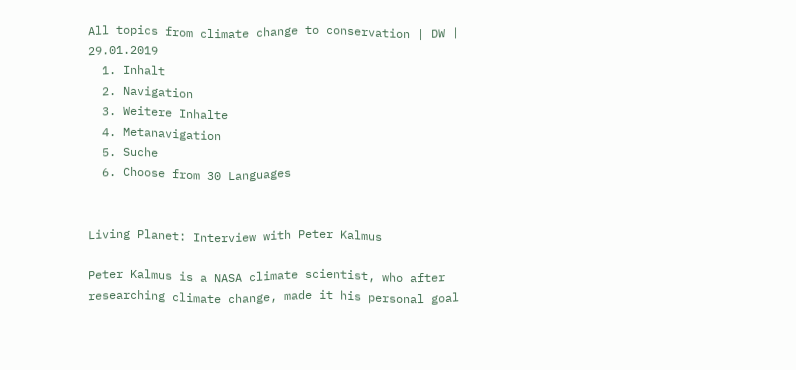All topics from climate change to conservation | DW | 29.01.2019
  1. Inhalt
  2. Navigation
  3. Weitere Inhalte
  4. Metanavigation
  5. Suche
  6. Choose from 30 Languages


Living Planet: Interview with Peter Kalmus

Peter Kalmus is a NASA climate scientist, who after researching climate change, made it his personal goal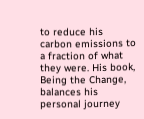to reduce his carbon emissions to a fraction of what they were. His book, Being the Change, balances his personal journey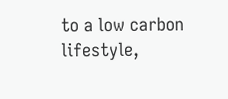to a low carbon lifestyle,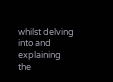whilst delving into and explaining the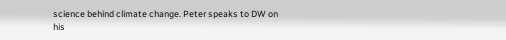science behind climate change. Peter speaks to DW on his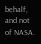behalf, and not of NASA.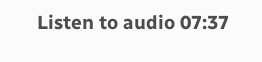Listen to audio 07:37